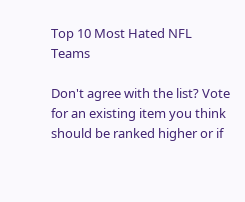Top 10 Most Hated NFL Teams

Don't agree with the list? Vote for an existing item you think should be ranked higher or if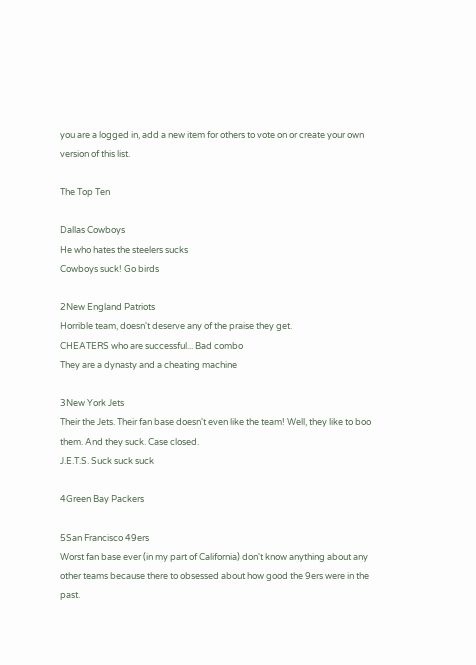you are a logged in, add a new item for others to vote on or create your own version of this list.

The Top Ten

Dallas Cowboys
He who hates the steelers sucks
Cowboys suck! Go birds

2New England Patriots
Horrible team, doesn't deserve any of the praise they get.
CHEATERS who are successful... Bad combo
They are a dynasty and a cheating machine

3New York Jets
Their the Jets. Their fan base doesn't even like the team! Well, they like to boo them. And they suck. Case closed.
J.E.T.S. Suck suck suck

4Green Bay Packers

5San Francisco 49ers
Worst fan base ever (in my part of California) don't know anything about any other teams because there to obsessed about how good the 9ers were in the past.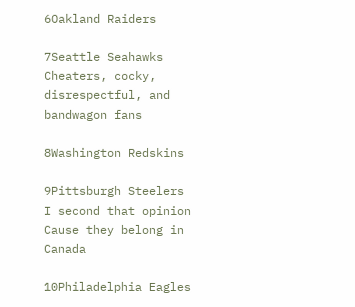6Oakland Raiders

7Seattle Seahawks
Cheaters, cocky, disrespectful, and bandwagon fans

8Washington Redskins

9Pittsburgh Steelers
I second that opinion
Cause they belong in Canada

10Philadelphia Eagles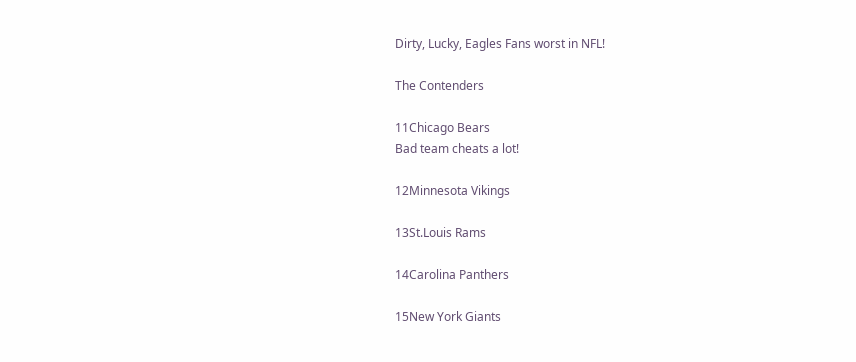Dirty, Lucky, Eagles Fans worst in NFL!

The Contenders

11Chicago Bears
Bad team cheats a lot!

12Minnesota Vikings

13St.Louis Rams

14Carolina Panthers

15New York Giants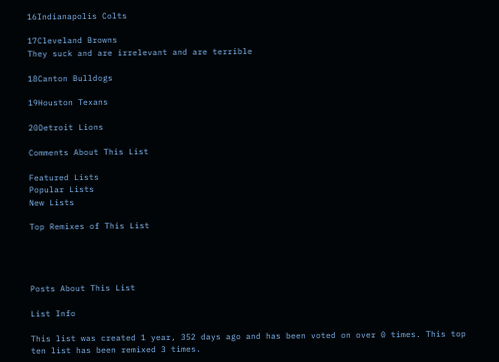16Indianapolis Colts

17Cleveland Browns
They suck and are irrelevant and are terrible

18Canton Bulldogs

19Houston Texans

20Detroit Lions

Comments About This List

Featured Lists
Popular Lists
New Lists

Top Remixes of This List




Posts About This List

List Info

This list was created 1 year, 352 days ago and has been voted on over 0 times. This top ten list has been remixed 3 times.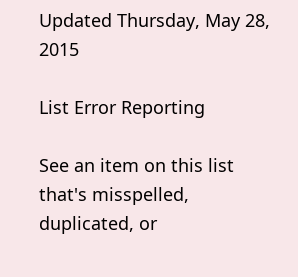Updated Thursday, May 28, 2015

List Error Reporting

See an item on this list that's misspelled, duplicated, or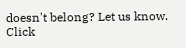doesn't belong? Let us know. Click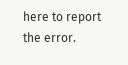here to report the error.